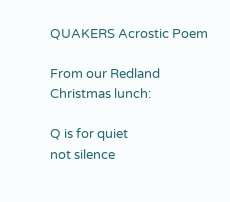QUAKERS Acrostic Poem

From our Redland Christmas lunch:

Q is for quiet
not silence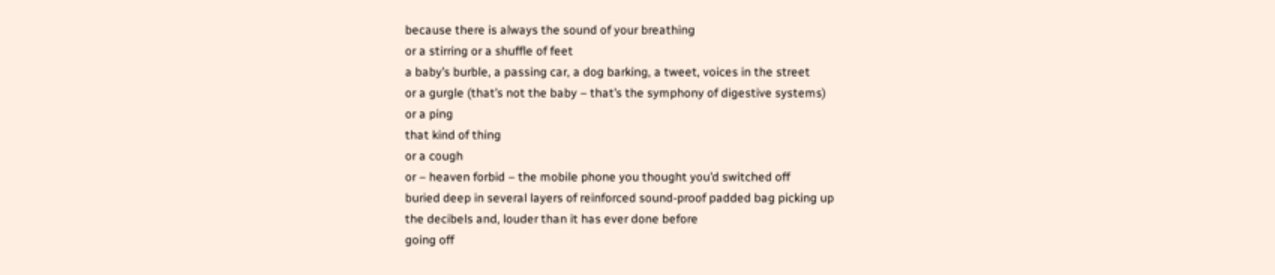because there is always the sound of your breathing
or a stirring or a shuffle of feet
a baby’s burble, a passing car, a dog barking, a tweet, voices in the street
or a gurgle (that’s not the baby – that’s the symphony of digestive systems)
or a ping
that kind of thing
or a cough
or – heaven forbid – the mobile phone you thought you’d switched off
buried deep in several layers of reinforced sound-proof padded bag picking up
the decibels and, louder than it has ever done before
going off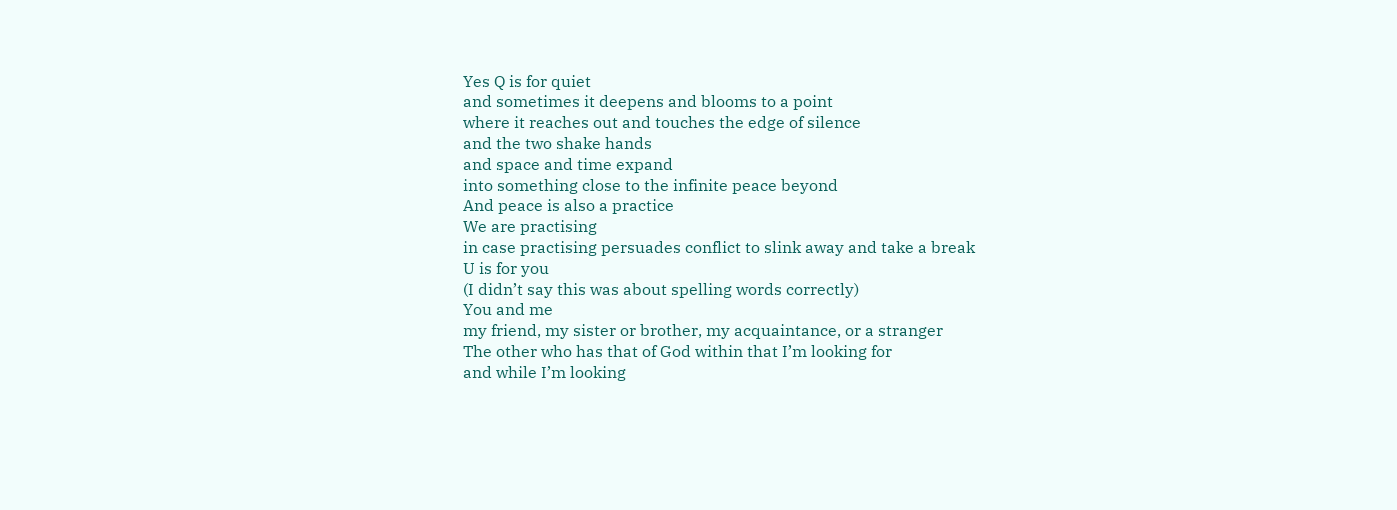Yes Q is for quiet
and sometimes it deepens and blooms to a point
where it reaches out and touches the edge of silence
and the two shake hands
and space and time expand
into something close to the infinite peace beyond
And peace is also a practice
We are practising
in case practising persuades conflict to slink away and take a break
U is for you
(I didn’t say this was about spelling words correctly)
You and me
my friend, my sister or brother, my acquaintance, or a stranger
The other who has that of God within that I’m looking for
and while I’m looking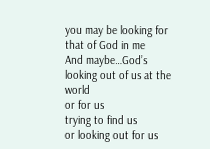you may be looking for that of God in me
And maybe…God’s looking out of us at the world
or for us
trying to find us
or looking out for us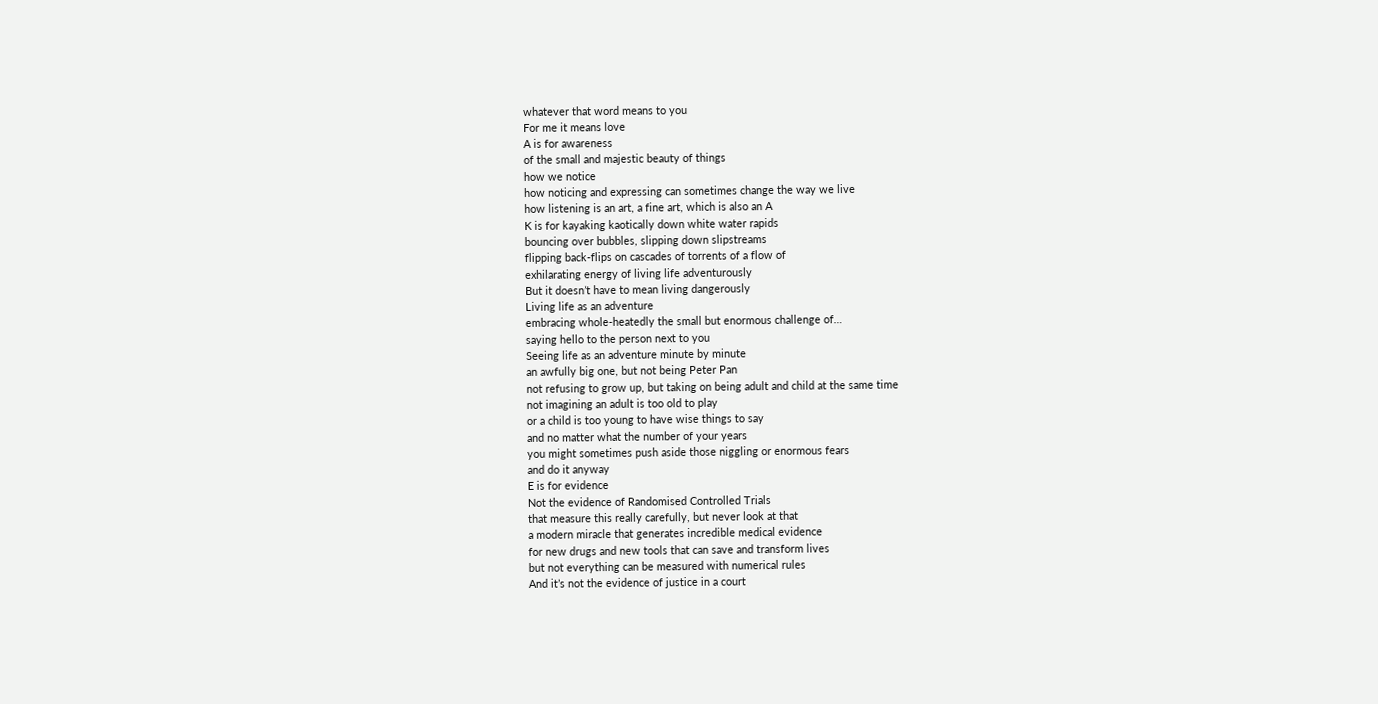whatever that word means to you
For me it means love
A is for awareness
of the small and majestic beauty of things
how we notice
how noticing and expressing can sometimes change the way we live
how listening is an art, a fine art, which is also an A
K is for kayaking kaotically down white water rapids
bouncing over bubbles, slipping down slipstreams
flipping back-flips on cascades of torrents of a flow of
exhilarating energy of living life adventurously
But it doesn’t have to mean living dangerously
Living life as an adventure
embracing whole-heatedly the small but enormous challenge of…
saying hello to the person next to you
Seeing life as an adventure minute by minute
an awfully big one, but not being Peter Pan
not refusing to grow up, but taking on being adult and child at the same time
not imagining an adult is too old to play
or a child is too young to have wise things to say
and no matter what the number of your years
you might sometimes push aside those niggling or enormous fears
and do it anyway
E is for evidence
Not the evidence of Randomised Controlled Trials
that measure this really carefully, but never look at that
a modern miracle that generates incredible medical evidence
for new drugs and new tools that can save and transform lives
but not everything can be measured with numerical rules
And it’s not the evidence of justice in a court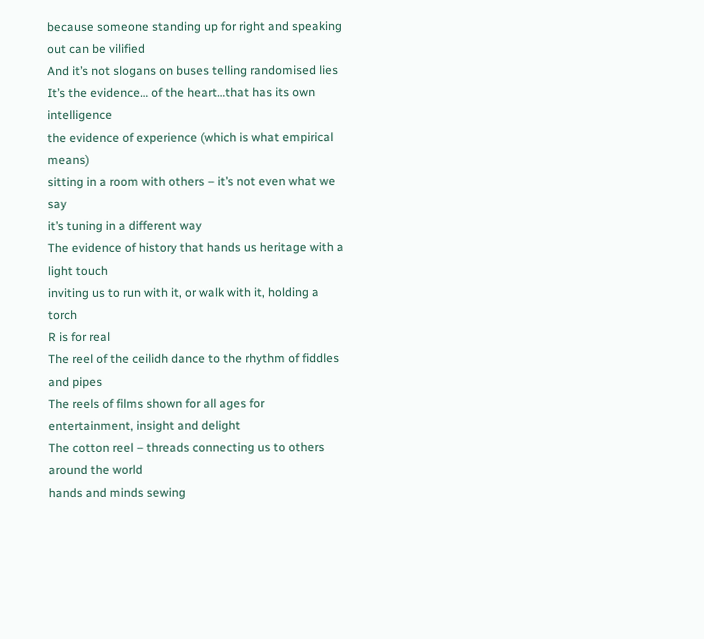because someone standing up for right and speaking out can be vilified
And it’s not slogans on buses telling randomised lies
It’s the evidence… of the heart…that has its own intelligence
the evidence of experience (which is what empirical means)
sitting in a room with others – it’s not even what we say
it’s tuning in a different way
The evidence of history that hands us heritage with a light touch
inviting us to run with it, or walk with it, holding a torch
R is for real
The reel of the ceilidh dance to the rhythm of fiddles and pipes
The reels of films shown for all ages for entertainment, insight and delight
The cotton reel – threads connecting us to others around the world
hands and minds sewing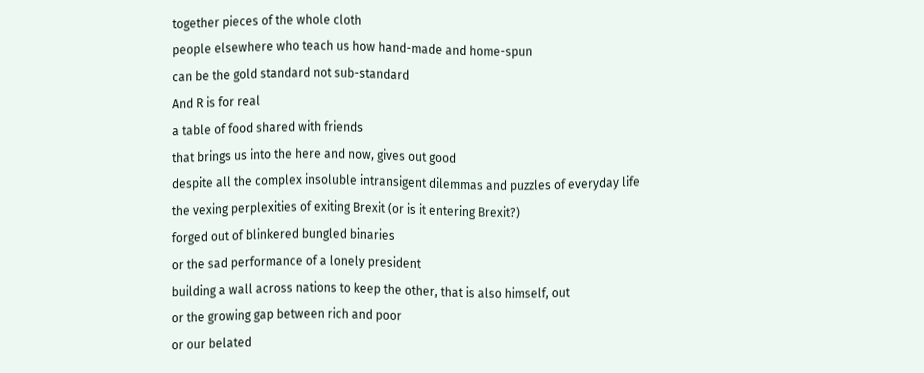together pieces of the whole cloth
people elsewhere who teach us how hand-made and home-spun
can be the gold standard not sub-standard
And R is for real
a table of food shared with friends
that brings us into the here and now, gives out good
despite all the complex insoluble intransigent dilemmas and puzzles of everyday life
the vexing perplexities of exiting Brexit (or is it entering Brexit?)
forged out of blinkered bungled binaries
or the sad performance of a lonely president
building a wall across nations to keep the other, that is also himself, out
or the growing gap between rich and poor
or our belated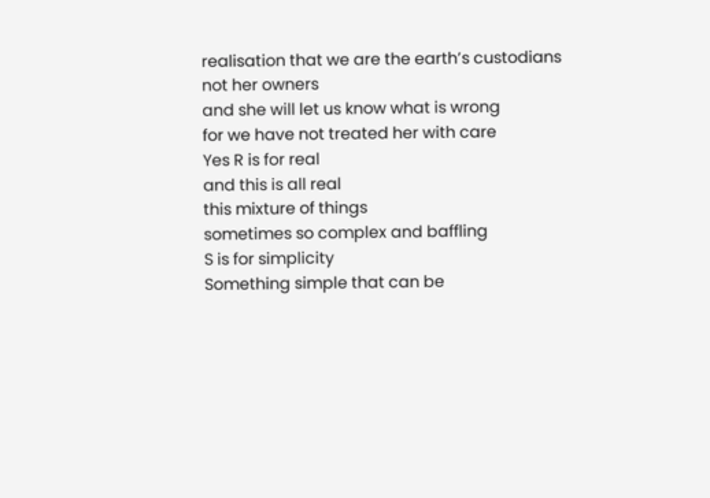realisation that we are the earth’s custodians not her owners
and she will let us know what is wrong
for we have not treated her with care
Yes R is for real
and this is all real
this mixture of things
sometimes so complex and baffling
S is for simplicity
Something simple that can be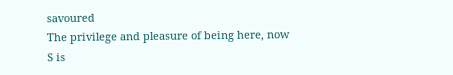savoured
The privilege and pleasure of being here, now
S is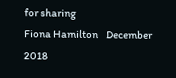for sharing
Fiona Hamilton    December 2018